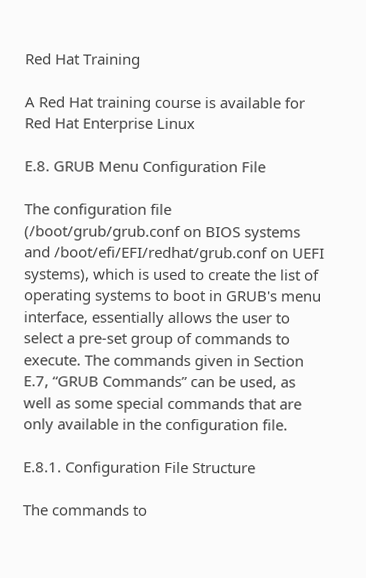Red Hat Training

A Red Hat training course is available for Red Hat Enterprise Linux

E.8. GRUB Menu Configuration File

The configuration file (/boot/grub/grub.conf on BIOS systems and /boot/efi/EFI/redhat/grub.conf on UEFI systems), which is used to create the list of operating systems to boot in GRUB's menu interface, essentially allows the user to select a pre-set group of commands to execute. The commands given in Section E.7, “GRUB Commands” can be used, as well as some special commands that are only available in the configuration file.

E.8.1. Configuration File Structure

The commands to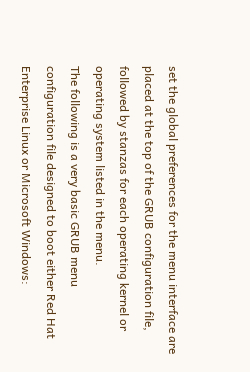set the global preferences for the menu interface are placed at the top of the GRUB configuration file, followed by stanzas for each operating kernel or operating system listed in the menu.
The following is a very basic GRUB menu configuration file designed to boot either Red Hat Enterprise Linux or Microsoft Windows: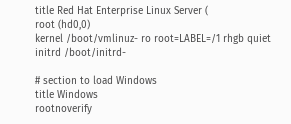title Red Hat Enterprise Linux Server (
root (hd0,0)
kernel /boot/vmlinuz- ro root=LABEL=/1 rhgb quiet
initrd /boot/initrd-

# section to load Windows
title Windows
rootnoverify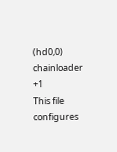(hd0,0)
chainloader +1
This file configures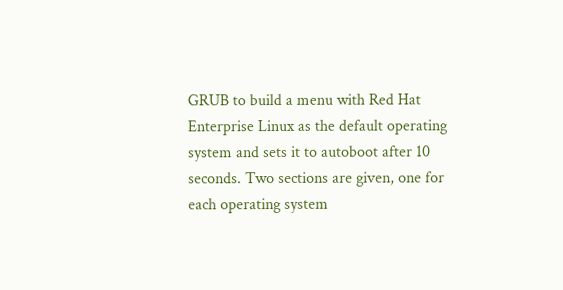GRUB to build a menu with Red Hat Enterprise Linux as the default operating system and sets it to autoboot after 10 seconds. Two sections are given, one for each operating system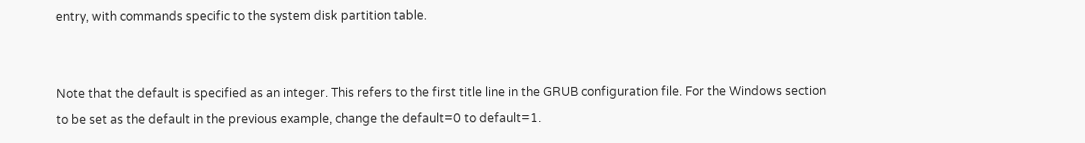entry, with commands specific to the system disk partition table.


Note that the default is specified as an integer. This refers to the first title line in the GRUB configuration file. For the Windows section to be set as the default in the previous example, change the default=0 to default=1.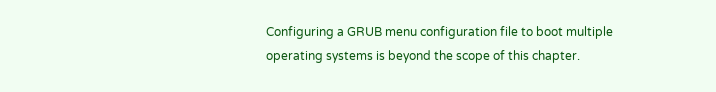Configuring a GRUB menu configuration file to boot multiple operating systems is beyond the scope of this chapter.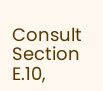Consult Section E.10,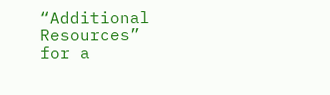“Additional Resources” for a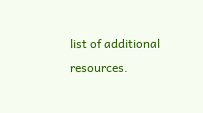list of additional resources.